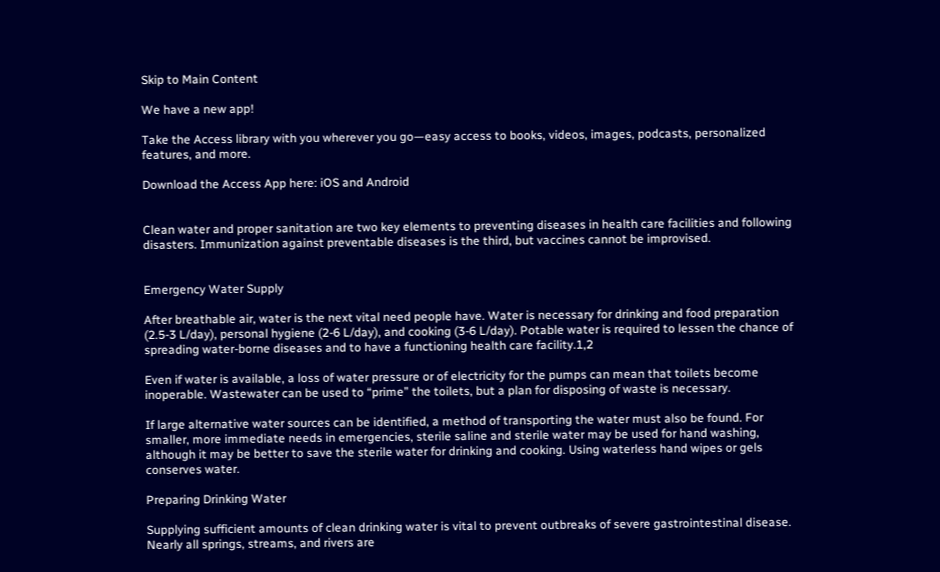Skip to Main Content

We have a new app!

Take the Access library with you wherever you go—easy access to books, videos, images, podcasts, personalized features, and more.

Download the Access App here: iOS and Android


Clean water and proper sanitation are two key elements to preventing diseases in health care facilities and following disasters. Immunization against preventable diseases is the third, but vaccines cannot be improvised.


Emergency Water Supply

After breathable air, water is the next vital need people have. Water is necessary for drinking and food preparation (2.5-3 L/day), personal hygiene (2-6 L/day), and cooking (3-6 L/day). Potable water is required to lessen the chance of spreading water-borne diseases and to have a functioning health care facility.1,2

Even if water is available, a loss of water pressure or of electricity for the pumps can mean that toilets become inoperable. Wastewater can be used to “prime” the toilets, but a plan for disposing of waste is necessary.

If large alternative water sources can be identified, a method of transporting the water must also be found. For smaller, more immediate needs in emergencies, sterile saline and sterile water may be used for hand washing, although it may be better to save the sterile water for drinking and cooking. Using waterless hand wipes or gels conserves water.

Preparing Drinking Water

Supplying sufficient amounts of clean drinking water is vital to prevent outbreaks of severe gastrointestinal disease. Nearly all springs, streams, and rivers are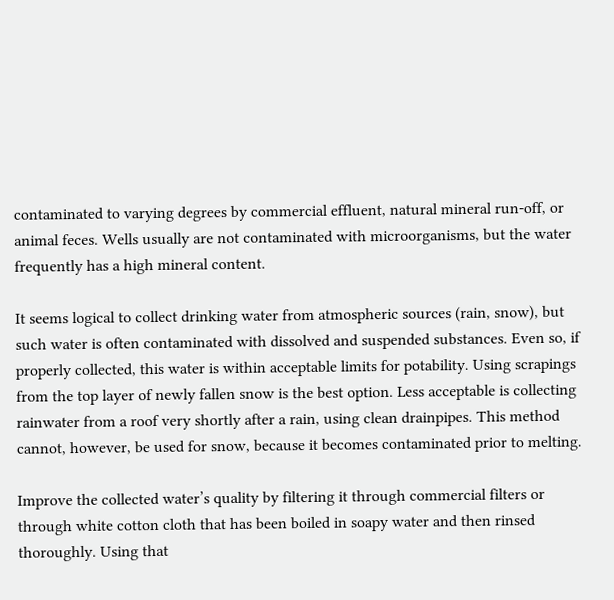contaminated to varying degrees by commercial effluent, natural mineral run-off, or animal feces. Wells usually are not contaminated with microorganisms, but the water frequently has a high mineral content.

It seems logical to collect drinking water from atmospheric sources (rain, snow), but such water is often contaminated with dissolved and suspended substances. Even so, if properly collected, this water is within acceptable limits for potability. Using scrapings from the top layer of newly fallen snow is the best option. Less acceptable is collecting rainwater from a roof very shortly after a rain, using clean drainpipes. This method cannot, however, be used for snow, because it becomes contaminated prior to melting.

Improve the collected water’s quality by filtering it through commercial filters or through white cotton cloth that has been boiled in soapy water and then rinsed thoroughly. Using that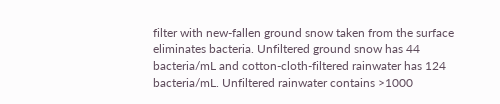filter with new-fallen ground snow taken from the surface eliminates bacteria. Unfiltered ground snow has 44 bacteria/mL and cotton-cloth-filtered rainwater has 124 bacteria/mL. Unfiltered rainwater contains >1000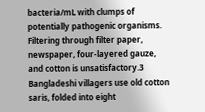bacteria/mL with clumps of potentially pathogenic organisms. Filtering through filter paper, newspaper, four-layered gauze, and cotton is unsatisfactory.3 Bangladeshi villagers use old cotton saris, folded into eight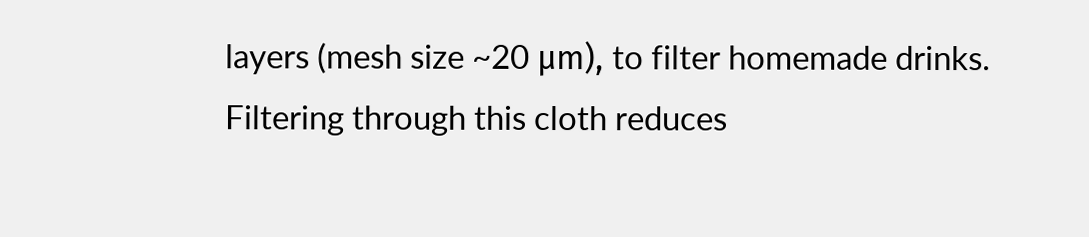layers (mesh size ~20 μm), to filter homemade drinks. Filtering through this cloth reduces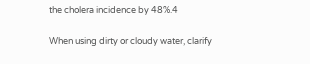the cholera incidence by 48%.4

When using dirty or cloudy water, clarify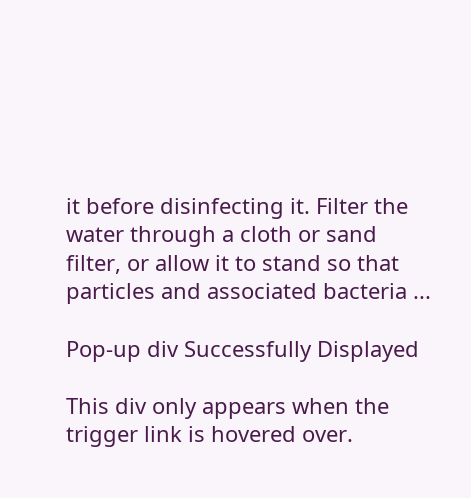it before disinfecting it. Filter the water through a cloth or sand filter, or allow it to stand so that particles and associated bacteria ...

Pop-up div Successfully Displayed

This div only appears when the trigger link is hovered over.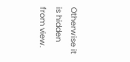Otherwise it is hidden from view.